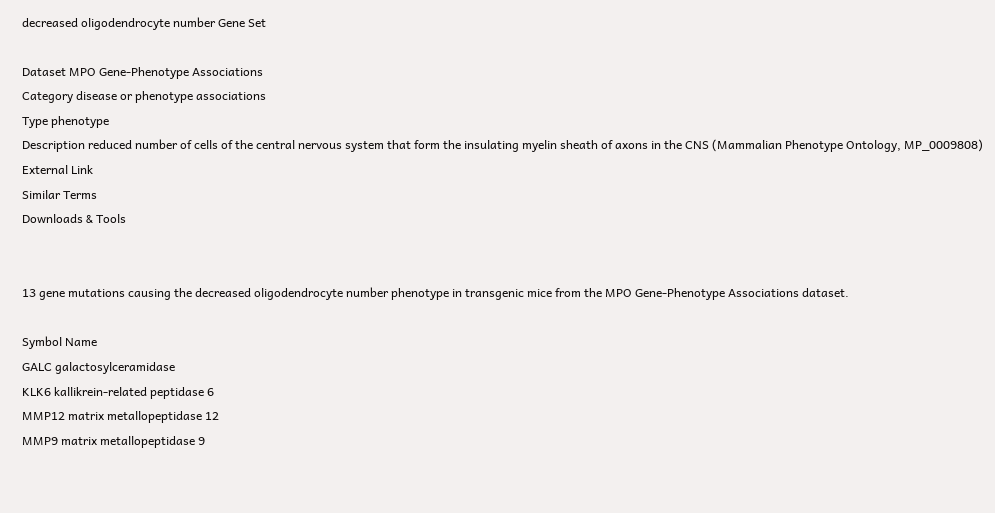decreased oligodendrocyte number Gene Set

Dataset MPO Gene-Phenotype Associations
Category disease or phenotype associations
Type phenotype
Description reduced number of cells of the central nervous system that form the insulating myelin sheath of axons in the CNS (Mammalian Phenotype Ontology, MP_0009808)
External Link
Similar Terms
Downloads & Tools


13 gene mutations causing the decreased oligodendrocyte number phenotype in transgenic mice from the MPO Gene-Phenotype Associations dataset.

Symbol Name
GALC galactosylceramidase
KLK6 kallikrein-related peptidase 6
MMP12 matrix metallopeptidase 12
MMP9 matrix metallopeptidase 9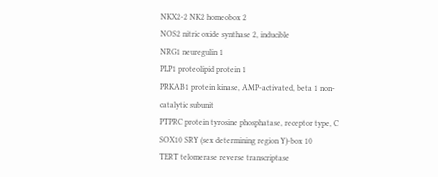NKX2-2 NK2 homeobox 2
NOS2 nitric oxide synthase 2, inducible
NRG1 neuregulin 1
PLP1 proteolipid protein 1
PRKAB1 protein kinase, AMP-activated, beta 1 non-catalytic subunit
PTPRC protein tyrosine phosphatase, receptor type, C
SOX10 SRY (sex determining region Y)-box 10
TERT telomerase reverse transcriptase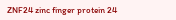ZNF24 zinc finger protein 24